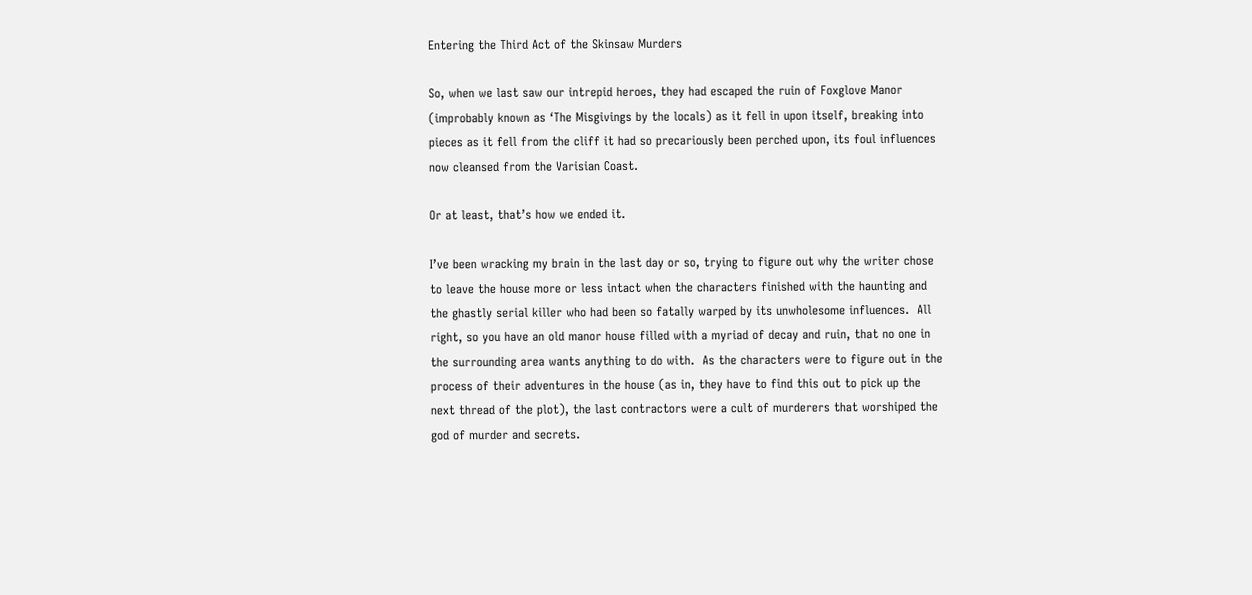Entering the Third Act of the Skinsaw Murders

So, when we last saw our intrepid heroes, they had escaped the ruin of Foxglove Manor (improbably known as ‘The Misgivings by the locals) as it fell in upon itself, breaking into pieces as it fell from the cliff it had so precariously been perched upon, its foul influences now cleansed from the Varisian Coast.

Or at least, that’s how we ended it.

I’ve been wracking my brain in the last day or so, trying to figure out why the writer chose to leave the house more or less intact when the characters finished with the haunting and the ghastly serial killer who had been so fatally warped by its unwholesome influences.  All right, so you have an old manor house filled with a myriad of decay and ruin, that no one in the surrounding area wants anything to do with.  As the characters were to figure out in the process of their adventures in the house (as in, they have to find this out to pick up the next thread of the plot), the last contractors were a cult of murderers that worshiped the god of murder and secrets.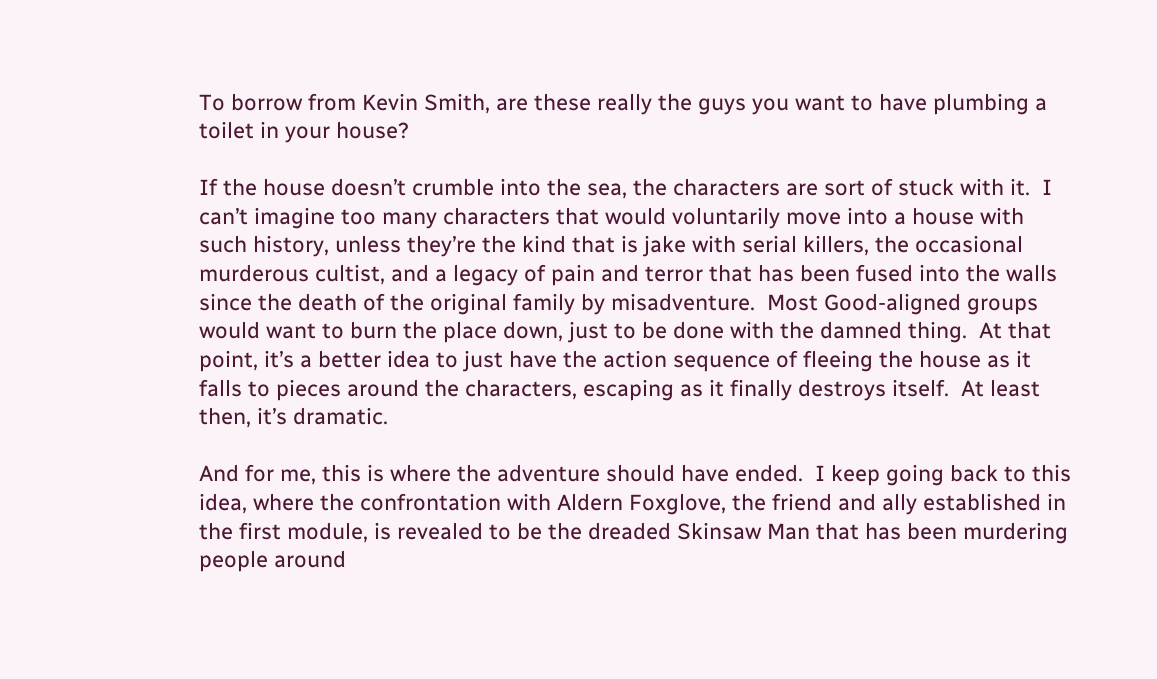To borrow from Kevin Smith, are these really the guys you want to have plumbing a toilet in your house?

If the house doesn’t crumble into the sea, the characters are sort of stuck with it.  I can’t imagine too many characters that would voluntarily move into a house with such history, unless they’re the kind that is jake with serial killers, the occasional murderous cultist, and a legacy of pain and terror that has been fused into the walls since the death of the original family by misadventure.  Most Good-aligned groups would want to burn the place down, just to be done with the damned thing.  At that point, it’s a better idea to just have the action sequence of fleeing the house as it falls to pieces around the characters, escaping as it finally destroys itself.  At least then, it’s dramatic.

And for me, this is where the adventure should have ended.  I keep going back to this idea, where the confrontation with Aldern Foxglove, the friend and ally established in the first module, is revealed to be the dreaded Skinsaw Man that has been murdering people around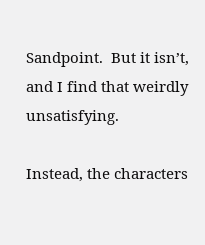Sandpoint.  But it isn’t, and I find that weirdly unsatisfying.

Instead, the characters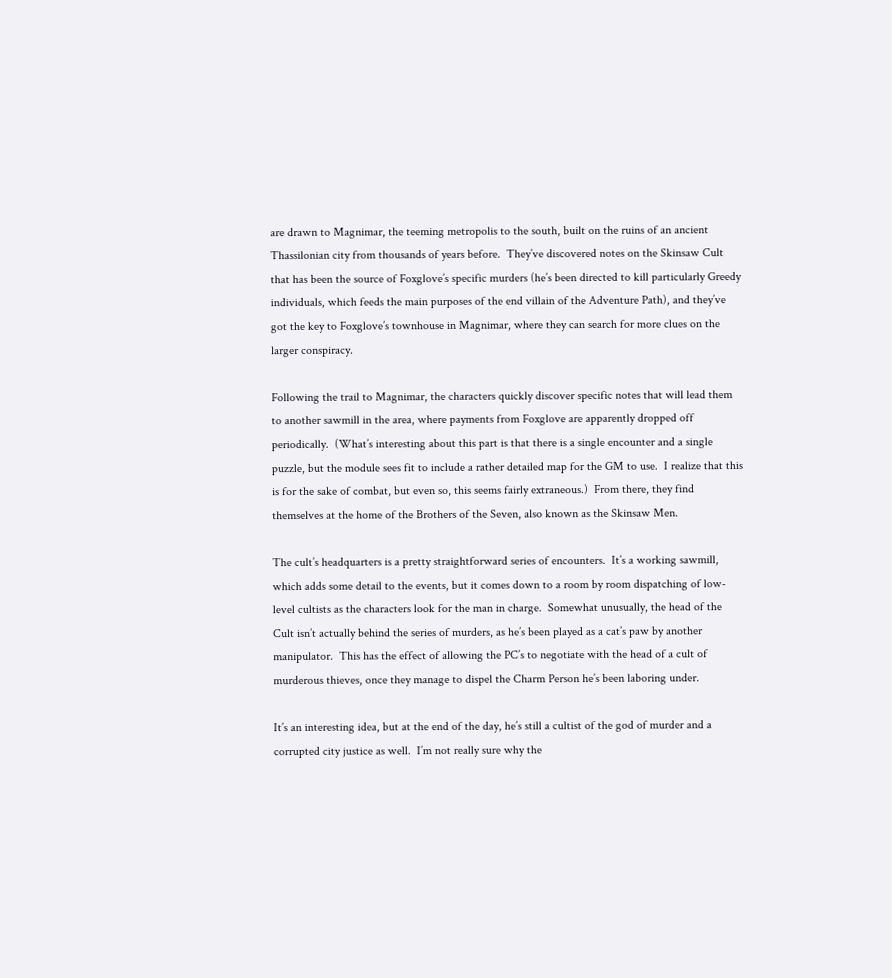are drawn to Magnimar, the teeming metropolis to the south, built on the ruins of an ancient Thassilonian city from thousands of years before.  They’ve discovered notes on the Skinsaw Cult that has been the source of Foxglove’s specific murders (he’s been directed to kill particularly Greedy individuals, which feeds the main purposes of the end villain of the Adventure Path), and they’ve got the key to Foxglove’s townhouse in Magnimar, where they can search for more clues on the larger conspiracy.

Following the trail to Magnimar, the characters quickly discover specific notes that will lead them to another sawmill in the area, where payments from Foxglove are apparently dropped off periodically.  (What’s interesting about this part is that there is a single encounter and a single puzzle, but the module sees fit to include a rather detailed map for the GM to use.  I realize that this is for the sake of combat, but even so, this seems fairly extraneous.)  From there, they find themselves at the home of the Brothers of the Seven, also known as the Skinsaw Men.

The cult’s headquarters is a pretty straightforward series of encounters.  It’s a working sawmill, which adds some detail to the events, but it comes down to a room by room dispatching of low-level cultists as the characters look for the man in charge.  Somewhat unusually, the head of the Cult isn’t actually behind the series of murders, as he’s been played as a cat’s paw by another manipulator.  This has the effect of allowing the PC’s to negotiate with the head of a cult of murderous thieves, once they manage to dispel the Charm Person he’s been laboring under.

It’s an interesting idea, but at the end of the day, he’s still a cultist of the god of murder and a corrupted city justice as well.  I’m not really sure why the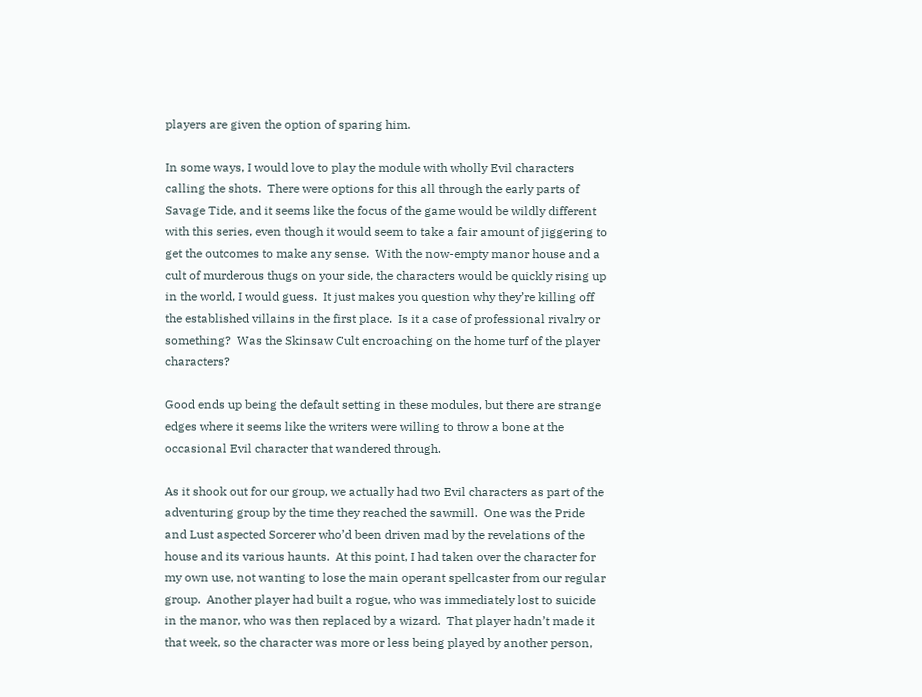players are given the option of sparing him.

In some ways, I would love to play the module with wholly Evil characters calling the shots.  There were options for this all through the early parts of Savage Tide, and it seems like the focus of the game would be wildly different with this series, even though it would seem to take a fair amount of jiggering to get the outcomes to make any sense.  With the now-empty manor house and a cult of murderous thugs on your side, the characters would be quickly rising up in the world, I would guess.  It just makes you question why they’re killing off the established villains in the first place.  Is it a case of professional rivalry or something?  Was the Skinsaw Cult encroaching on the home turf of the player characters?

Good ends up being the default setting in these modules, but there are strange edges where it seems like the writers were willing to throw a bone at the occasional Evil character that wandered through.

As it shook out for our group, we actually had two Evil characters as part of the adventuring group by the time they reached the sawmill.  One was the Pride and Lust aspected Sorcerer who’d been driven mad by the revelations of the house and its various haunts.  At this point, I had taken over the character for my own use, not wanting to lose the main operant spellcaster from our regular group.  Another player had built a rogue, who was immediately lost to suicide in the manor, who was then replaced by a wizard.  That player hadn’t made it that week, so the character was more or less being played by another person,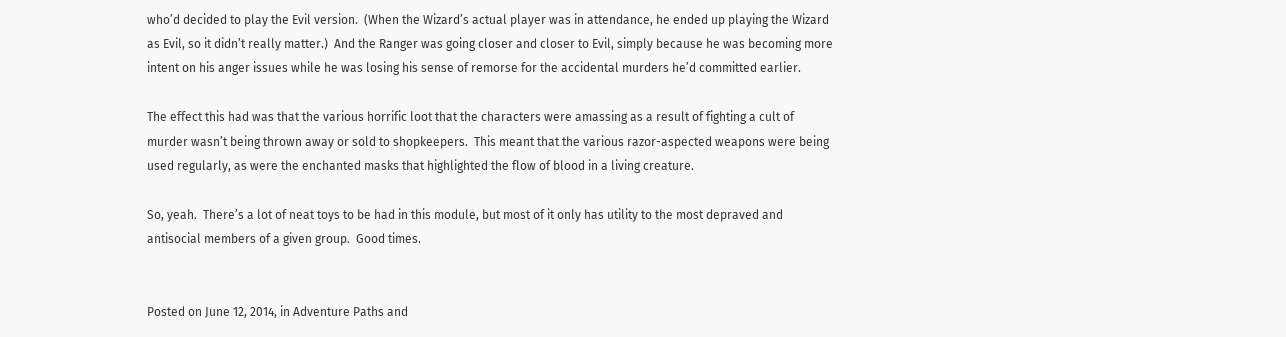who’d decided to play the Evil version.  (When the Wizard’s actual player was in attendance, he ended up playing the Wizard as Evil, so it didn’t really matter.)  And the Ranger was going closer and closer to Evil, simply because he was becoming more intent on his anger issues while he was losing his sense of remorse for the accidental murders he’d committed earlier.

The effect this had was that the various horrific loot that the characters were amassing as a result of fighting a cult of murder wasn’t being thrown away or sold to shopkeepers.  This meant that the various razor-aspected weapons were being used regularly, as were the enchanted masks that highlighted the flow of blood in a living creature.

So, yeah.  There’s a lot of neat toys to be had in this module, but most of it only has utility to the most depraved and antisocial members of a given group.  Good times.


Posted on June 12, 2014, in Adventure Paths and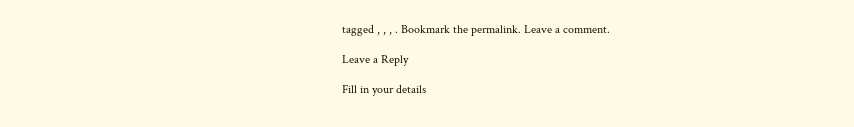tagged , , , . Bookmark the permalink. Leave a comment.

Leave a Reply

Fill in your details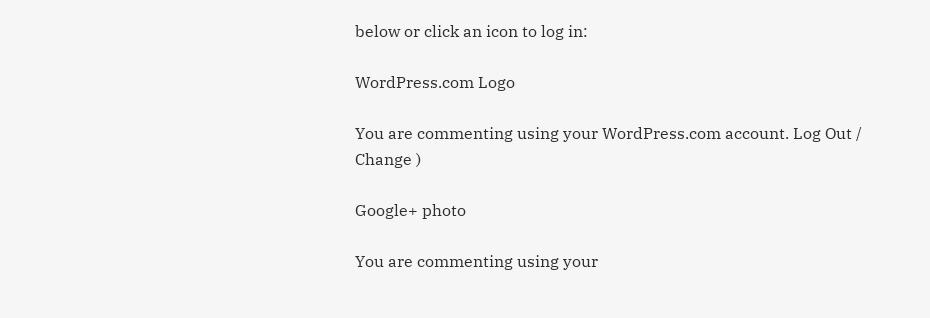below or click an icon to log in:

WordPress.com Logo

You are commenting using your WordPress.com account. Log Out /  Change )

Google+ photo

You are commenting using your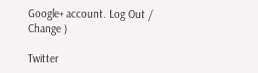Google+ account. Log Out /  Change )

Twitter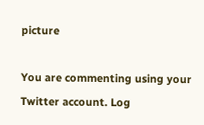picture

You are commenting using your Twitter account. Log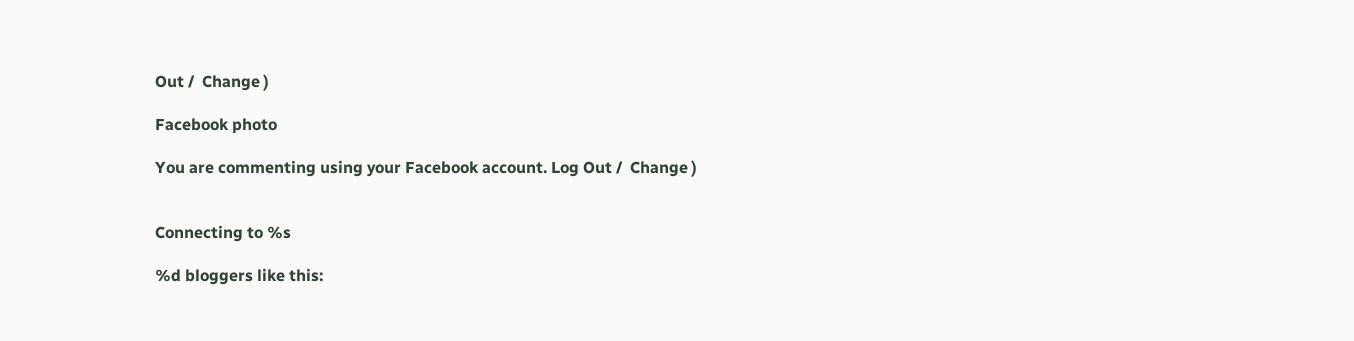Out /  Change )

Facebook photo

You are commenting using your Facebook account. Log Out /  Change )


Connecting to %s

%d bloggers like this: